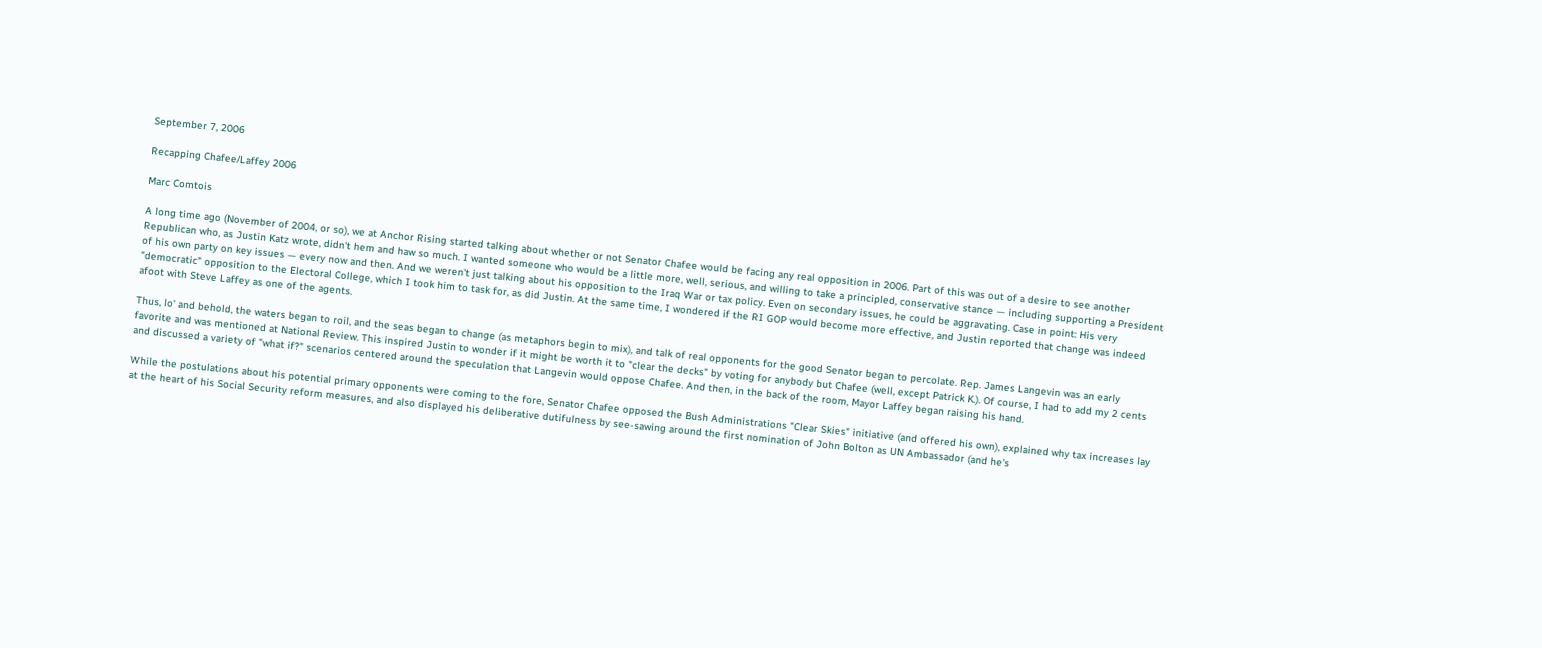September 7, 2006

Recapping Chafee/Laffey 2006

Marc Comtois

A long time ago (November of 2004, or so), we at Anchor Rising started talking about whether or not Senator Chafee would be facing any real opposition in 2006. Part of this was out of a desire to see another Republican who, as Justin Katz wrote, didn't hem and haw so much. I wanted someone who would be a little more, well, serious, and willing to take a principled, conservative stance — including supporting a President of his own party on key issues — every now and then. And we weren't just talking about his opposition to the Iraq War or tax policy. Even on secondary issues, he could be aggravating. Case in point: His very "democratic" opposition to the Electoral College, which I took him to task for, as did Justin. At the same time, I wondered if the RI GOP would become more effective, and Justin reported that change was indeed afoot with Steve Laffey as one of the agents.

Thus, lo' and behold, the waters began to roil, and the seas began to change (as metaphors begin to mix), and talk of real opponents for the good Senator began to percolate. Rep. James Langevin was an early favorite and was mentioned at National Review. This inspired Justin to wonder if it might be worth it to "clear the decks" by voting for anybody but Chafee (well, except Patrick K.). Of course, I had to add my 2 cents and discussed a variety of "what if?" scenarios centered around the speculation that Langevin would oppose Chafee. And then, in the back of the room, Mayor Laffey began raising his hand.

While the postulations about his potential primary opponents were coming to the fore, Senator Chafee opposed the Bush Administrations "Clear Skies" initiative (and offered his own), explained why tax increases lay at the heart of his Social Security reform measures, and also displayed his deliberative dutifulness by see-sawing around the first nomination of John Bolton as UN Ambassador (and he's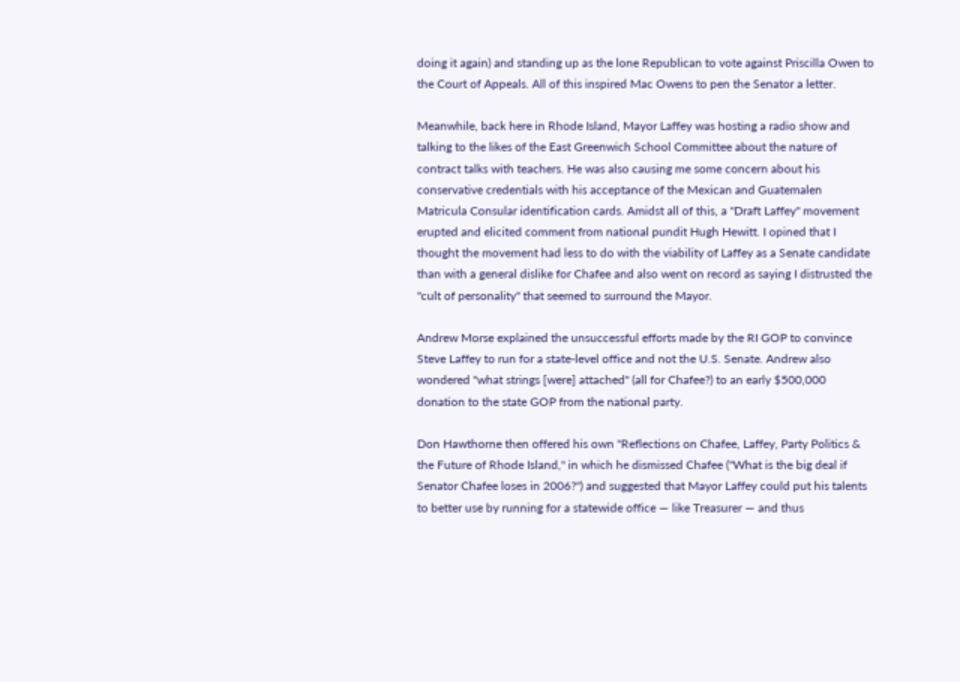doing it again) and standing up as the lone Republican to vote against Priscilla Owen to the Court of Appeals. All of this inspired Mac Owens to pen the Senator a letter.

Meanwhile, back here in Rhode Island, Mayor Laffey was hosting a radio show and talking to the likes of the East Greenwich School Committee about the nature of contract talks with teachers. He was also causing me some concern about his conservative credentials with his acceptance of the Mexican and Guatemalen Matricula Consular identification cards. Amidst all of this, a "Draft Laffey" movement erupted and elicited comment from national pundit Hugh Hewitt. I opined that I thought the movement had less to do with the viability of Laffey as a Senate candidate than with a general dislike for Chafee and also went on record as saying I distrusted the "cult of personality" that seemed to surround the Mayor.

Andrew Morse explained the unsuccessful efforts made by the RI GOP to convince Steve Laffey to run for a state-level office and not the U.S. Senate. Andrew also wondered "what strings [were] attached" (all for Chafee?) to an early $500,000 donation to the state GOP from the national party.

Don Hawthorne then offered his own "Reflections on Chafee, Laffey, Party Politics & the Future of Rhode Island," in which he dismissed Chafee ("What is the big deal if Senator Chafee loses in 2006?") and suggested that Mayor Laffey could put his talents to better use by running for a statewide office — like Treasurer — and thus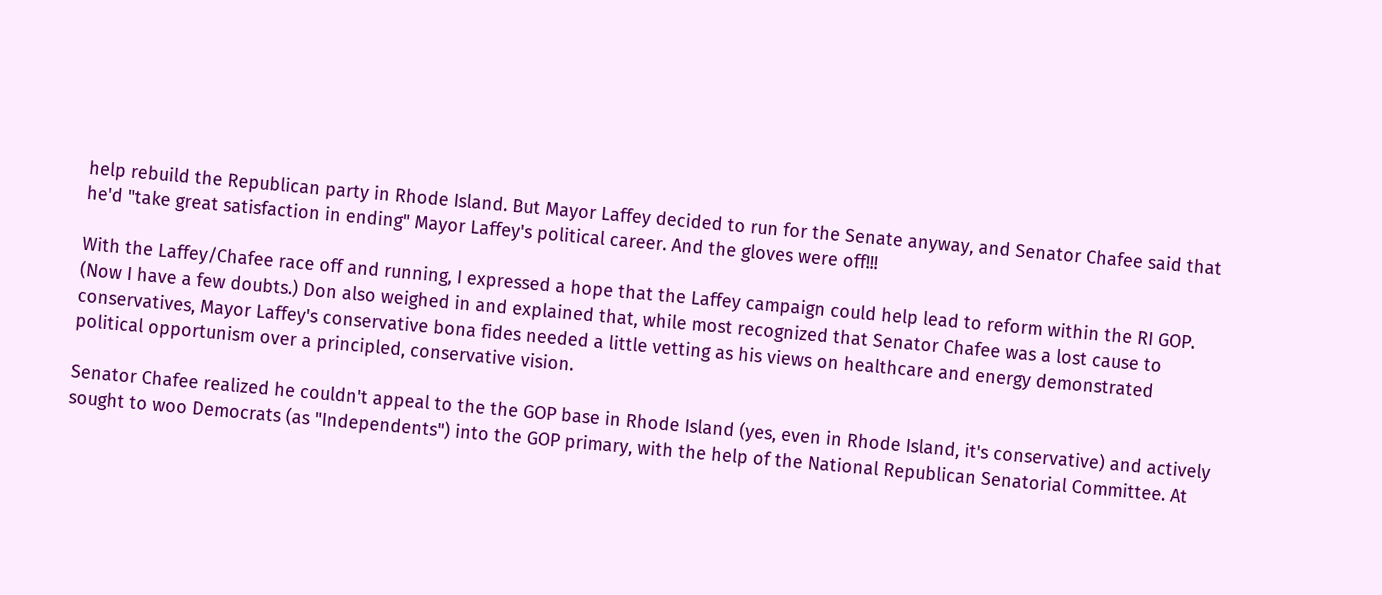help rebuild the Republican party in Rhode Island. But Mayor Laffey decided to run for the Senate anyway, and Senator Chafee said that he'd "take great satisfaction in ending" Mayor Laffey's political career. And the gloves were off!!!

With the Laffey/Chafee race off and running, I expressed a hope that the Laffey campaign could help lead to reform within the RI GOP. (Now I have a few doubts.) Don also weighed in and explained that, while most recognized that Senator Chafee was a lost cause to conservatives, Mayor Laffey's conservative bona fides needed a little vetting as his views on healthcare and energy demonstrated political opportunism over a principled, conservative vision.

Senator Chafee realized he couldn't appeal to the the GOP base in Rhode Island (yes, even in Rhode Island, it's conservative) and actively sought to woo Democrats (as "Independents") into the GOP primary, with the help of the National Republican Senatorial Committee. At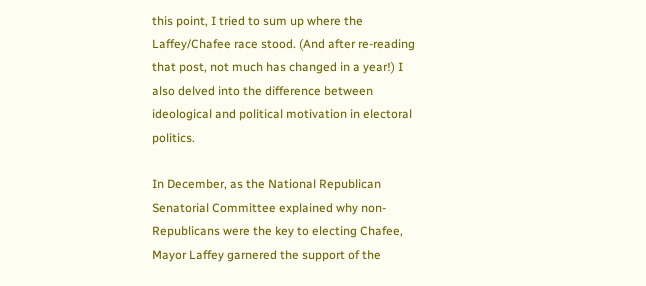this point, I tried to sum up where the Laffey/Chafee race stood. (And after re-reading that post, not much has changed in a year!) I also delved into the difference between ideological and political motivation in electoral politics.

In December, as the National Republican Senatorial Committee explained why non-Republicans were the key to electing Chafee, Mayor Laffey garnered the support of the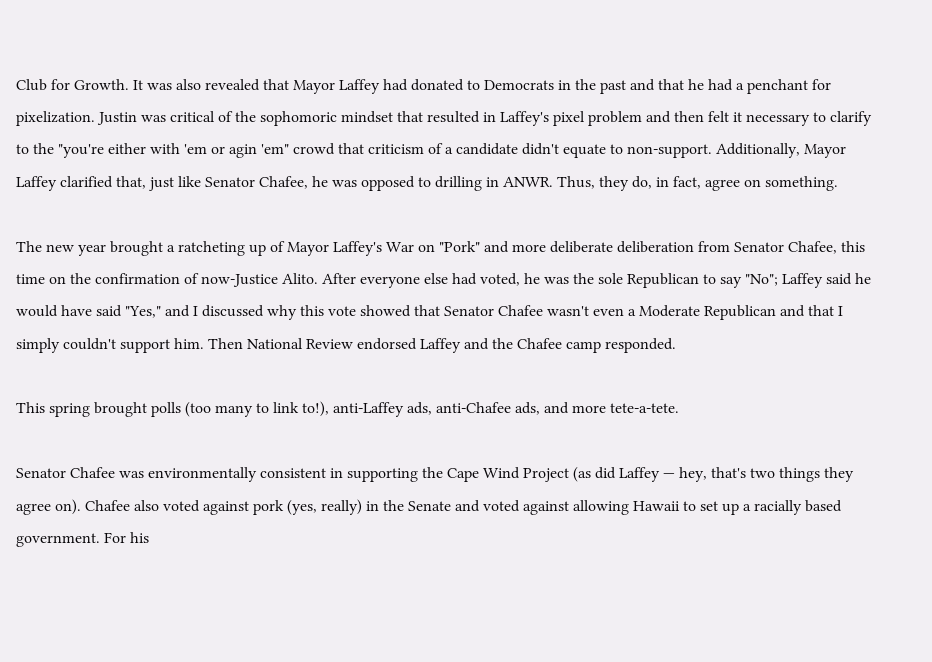Club for Growth. It was also revealed that Mayor Laffey had donated to Democrats in the past and that he had a penchant for pixelization. Justin was critical of the sophomoric mindset that resulted in Laffey's pixel problem and then felt it necessary to clarify to the "you're either with 'em or agin 'em" crowd that criticism of a candidate didn't equate to non-support. Additionally, Mayor Laffey clarified that, just like Senator Chafee, he was opposed to drilling in ANWR. Thus, they do, in fact, agree on something.

The new year brought a ratcheting up of Mayor Laffey's War on "Pork" and more deliberate deliberation from Senator Chafee, this time on the confirmation of now-Justice Alito. After everyone else had voted, he was the sole Republican to say "No"; Laffey said he would have said "Yes," and I discussed why this vote showed that Senator Chafee wasn't even a Moderate Republican and that I simply couldn't support him. Then National Review endorsed Laffey and the Chafee camp responded.

This spring brought polls (too many to link to!), anti-Laffey ads, anti-Chafee ads, and more tete-a-tete.

Senator Chafee was environmentally consistent in supporting the Cape Wind Project (as did Laffey — hey, that's two things they agree on). Chafee also voted against pork (yes, really) in the Senate and voted against allowing Hawaii to set up a racially based government. For his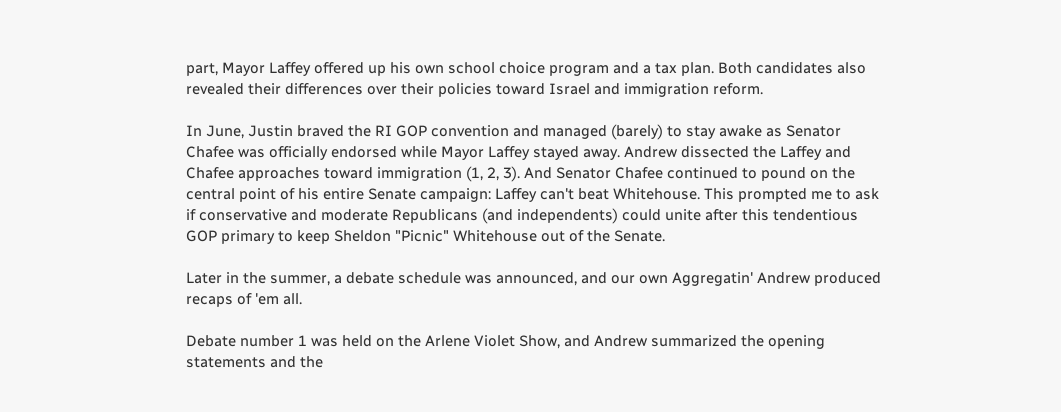part, Mayor Laffey offered up his own school choice program and a tax plan. Both candidates also revealed their differences over their policies toward Israel and immigration reform.

In June, Justin braved the RI GOP convention and managed (barely) to stay awake as Senator Chafee was officially endorsed while Mayor Laffey stayed away. Andrew dissected the Laffey and Chafee approaches toward immigration (1, 2, 3). And Senator Chafee continued to pound on the central point of his entire Senate campaign: Laffey can't beat Whitehouse. This prompted me to ask if conservative and moderate Republicans (and independents) could unite after this tendentious GOP primary to keep Sheldon "Picnic" Whitehouse out of the Senate.

Later in the summer, a debate schedule was announced, and our own Aggregatin' Andrew produced recaps of 'em all.

Debate number 1 was held on the Arlene Violet Show, and Andrew summarized the opening statements and the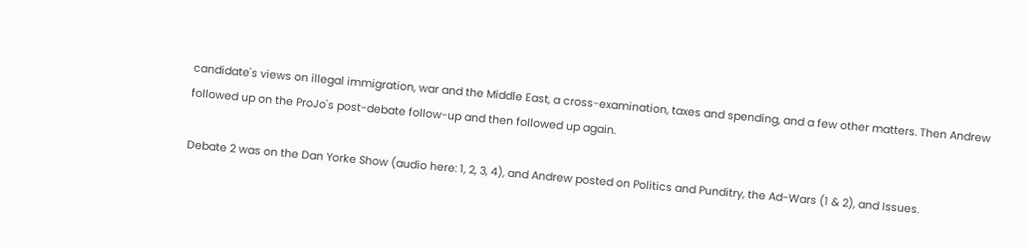candidate's views on illegal immigration, war and the Middle East, a cross-examination, taxes and spending, and a few other matters. Then Andrew followed up on the ProJo's post-debate follow-up and then followed up again.

Debate 2 was on the Dan Yorke Show (audio here: 1, 2, 3, 4), and Andrew posted on Politics and Punditry, the Ad-Wars (1 & 2), and Issues.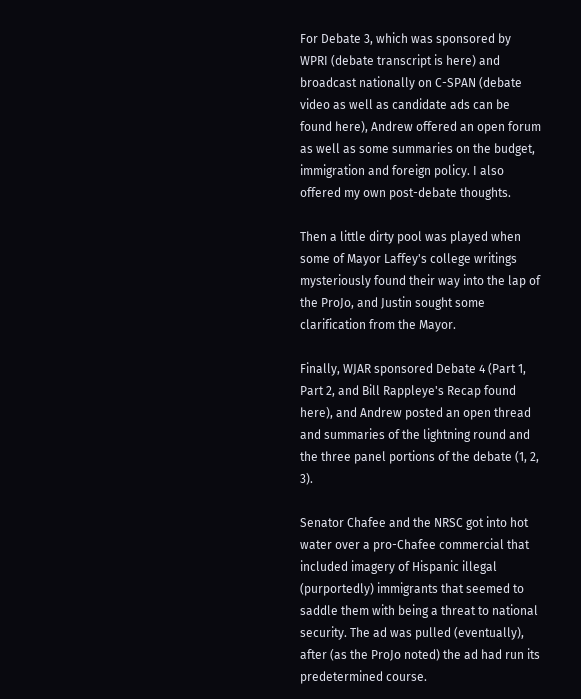For Debate 3, which was sponsored by WPRI (debate transcript is here) and broadcast nationally on C-SPAN (debate video as well as candidate ads can be found here), Andrew offered an open forum as well as some summaries on the budget, immigration and foreign policy. I also offered my own post-debate thoughts.

Then a little dirty pool was played when some of Mayor Laffey's college writings mysteriously found their way into the lap of the ProJo, and Justin sought some clarification from the Mayor.

Finally, WJAR sponsored Debate 4 (Part 1, Part 2, and Bill Rappleye's Recap found here), and Andrew posted an open thread and summaries of the lightning round and the three panel portions of the debate (1, 2, 3).

Senator Chafee and the NRSC got into hot water over a pro-Chafee commercial that included imagery of Hispanic illegal (purportedly) immigrants that seemed to saddle them with being a threat to national security. The ad was pulled (eventually), after (as the ProJo noted) the ad had run its predetermined course.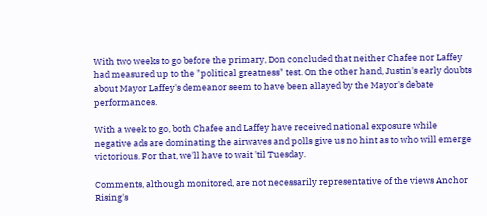With two weeks to go before the primary, Don concluded that neither Chafee nor Laffey had measured up to the "political greatness" test. On the other hand, Justin's early doubts about Mayor Laffey's demeanor seem to have been allayed by the Mayor's debate performances.

With a week to go, both Chafee and Laffey have received national exposure while negative ads are dominating the airwaves and polls give us no hint as to who will emerge victorious. For that, we'll have to wait 'til Tuesday.

Comments, although monitored, are not necessarily representative of the views Anchor Rising's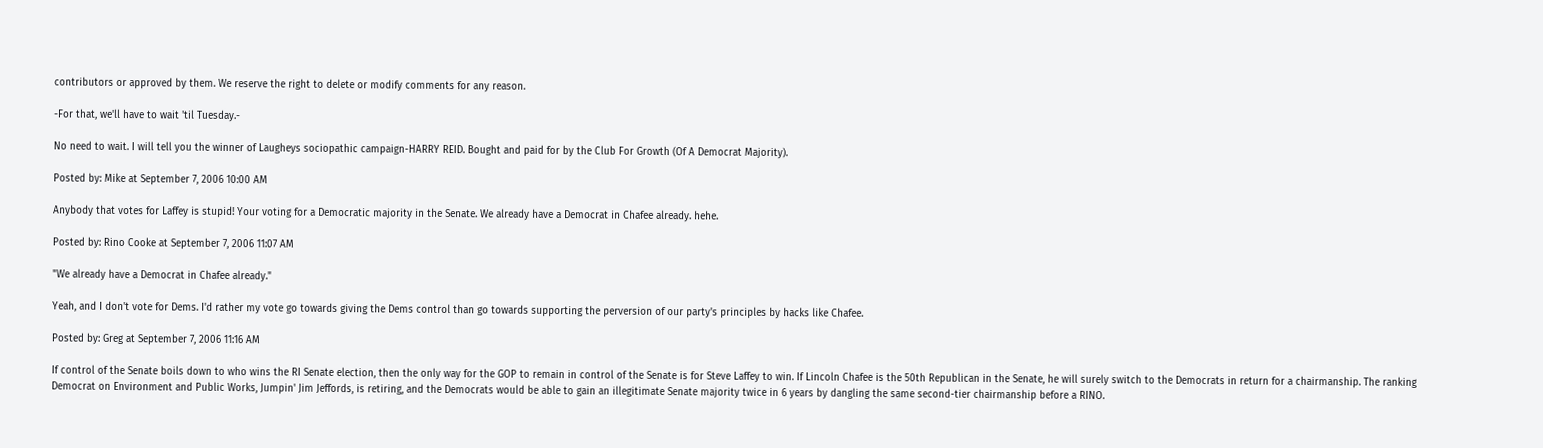contributors or approved by them. We reserve the right to delete or modify comments for any reason.

-For that, we'll have to wait 'til Tuesday.-

No need to wait. I will tell you the winner of Laugheys sociopathic campaign-HARRY REID. Bought and paid for by the Club For Growth (Of A Democrat Majority).

Posted by: Mike at September 7, 2006 10:00 AM

Anybody that votes for Laffey is stupid! Your voting for a Democratic majority in the Senate. We already have a Democrat in Chafee already. hehe.

Posted by: Rino Cooke at September 7, 2006 11:07 AM

"We already have a Democrat in Chafee already."

Yeah, and I don't vote for Dems. I'd rather my vote go towards giving the Dems control than go towards supporting the perversion of our party's principles by hacks like Chafee.

Posted by: Greg at September 7, 2006 11:16 AM

If control of the Senate boils down to who wins the RI Senate election, then the only way for the GOP to remain in control of the Senate is for Steve Laffey to win. If Lincoln Chafee is the 50th Republican in the Senate, he will surely switch to the Democrats in return for a chairmanship. The ranking Democrat on Environment and Public Works, Jumpin' Jim Jeffords, is retiring, and the Democrats would be able to gain an illegitimate Senate majority twice in 6 years by dangling the same second-tier chairmanship before a RINO.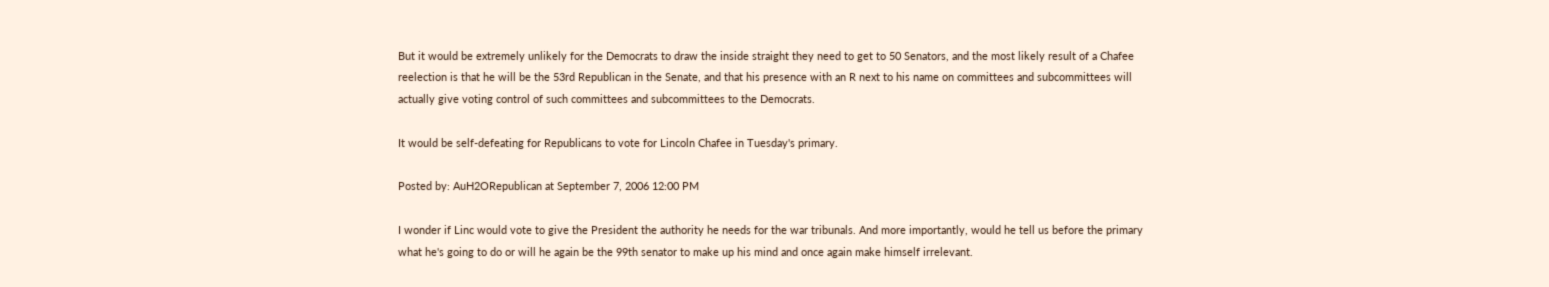But it would be extremely unlikely for the Democrats to draw the inside straight they need to get to 50 Senators, and the most likely result of a Chafee reelection is that he will be the 53rd Republican in the Senate, and that his presence with an R next to his name on committees and subcommittees will actually give voting control of such committees and subcommittees to the Democrats.

It would be self-defeating for Republicans to vote for Lincoln Chafee in Tuesday's primary.

Posted by: AuH2ORepublican at September 7, 2006 12:00 PM

I wonder if Linc would vote to give the President the authority he needs for the war tribunals. And more importantly, would he tell us before the primary what he's going to do or will he again be the 99th senator to make up his mind and once again make himself irrelevant.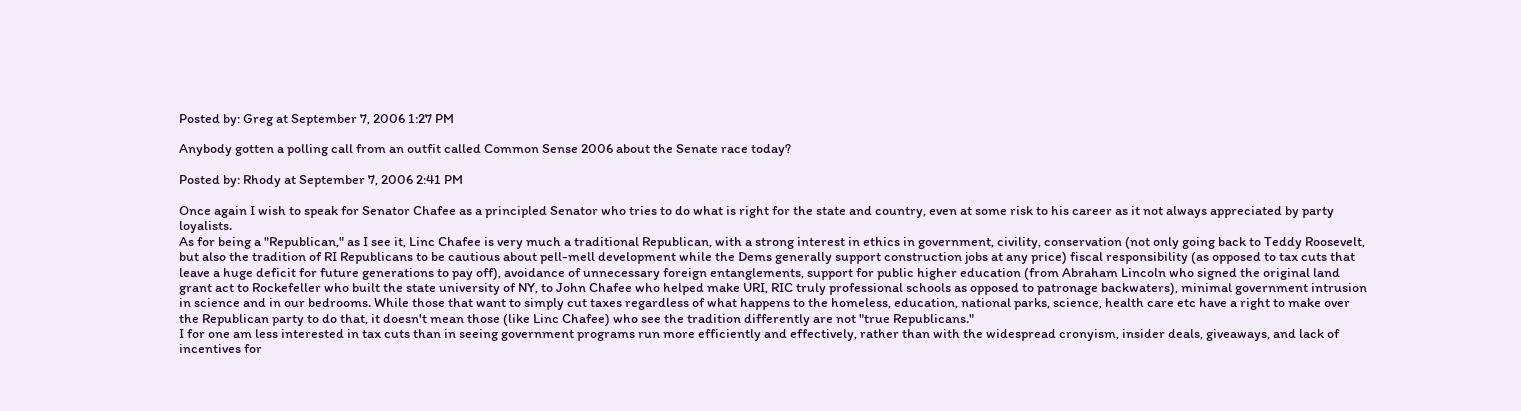Posted by: Greg at September 7, 2006 1:27 PM

Anybody gotten a polling call from an outfit called Common Sense 2006 about the Senate race today?

Posted by: Rhody at September 7, 2006 2:41 PM

Once again I wish to speak for Senator Chafee as a principled Senator who tries to do what is right for the state and country, even at some risk to his career as it not always appreciated by party loyalists.
As for being a "Republican," as I see it, Linc Chafee is very much a traditional Republican, with a strong interest in ethics in government, civility, conservation (not only going back to Teddy Roosevelt, but also the tradition of RI Republicans to be cautious about pell-mell development while the Dems generally support construction jobs at any price) fiscal responsibility (as opposed to tax cuts that leave a huge deficit for future generations to pay off), avoidance of unnecessary foreign entanglements, support for public higher education (from Abraham Lincoln who signed the original land grant act to Rockefeller who built the state university of NY, to John Chafee who helped make URI, RIC truly professional schools as opposed to patronage backwaters), minimal government intrusion in science and in our bedrooms. While those that want to simply cut taxes regardless of what happens to the homeless, education, national parks, science, health care etc have a right to make over the Republican party to do that, it doesn't mean those (like Linc Chafee) who see the tradition differently are not "true Republicans."
I for one am less interested in tax cuts than in seeing government programs run more efficiently and effectively, rather than with the widespread cronyism, insider deals, giveaways, and lack of incentives for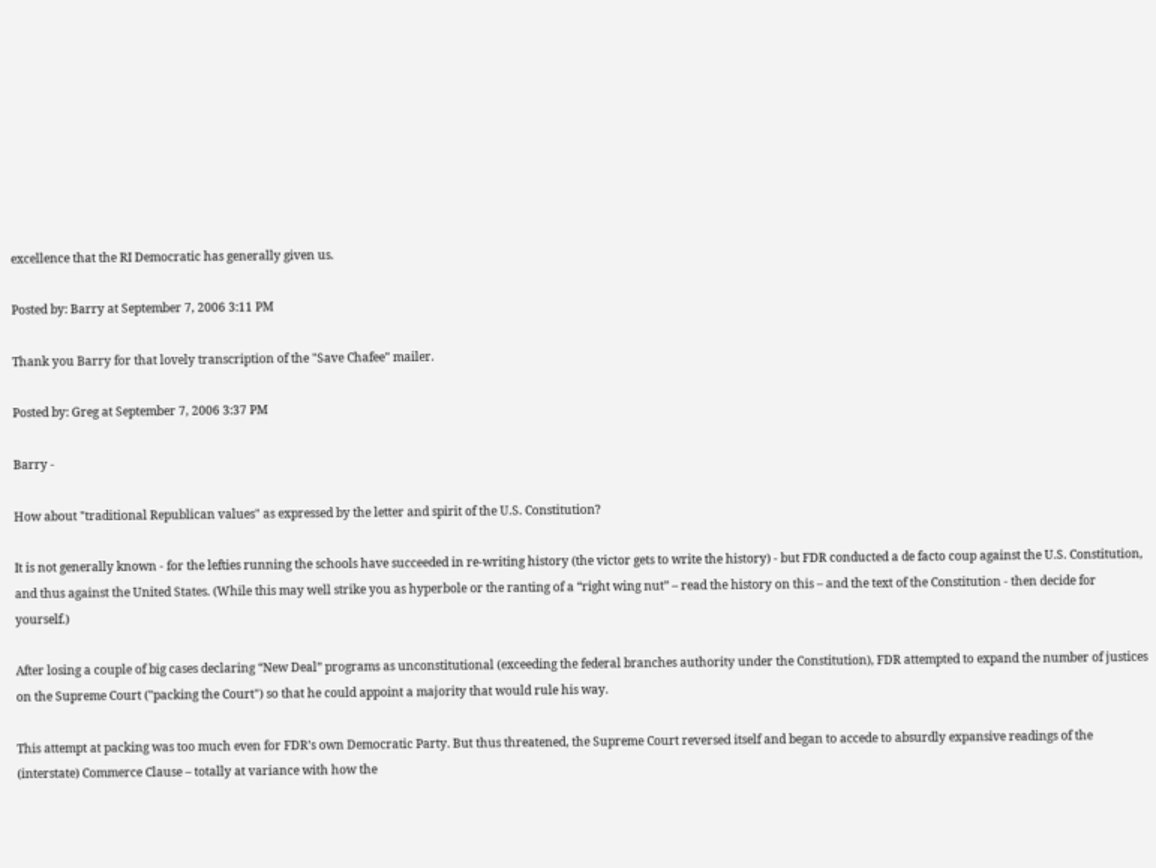excellence that the RI Democratic has generally given us.

Posted by: Barry at September 7, 2006 3:11 PM

Thank you Barry for that lovely transcription of the "Save Chafee" mailer.

Posted by: Greg at September 7, 2006 3:37 PM

Barry -

How about "traditional Republican values" as expressed by the letter and spirit of the U.S. Constitution?

It is not generally known - for the lefties running the schools have succeeded in re-writing history (the victor gets to write the history) - but FDR conducted a de facto coup against the U.S. Constitution, and thus against the United States. (While this may well strike you as hyperbole or the ranting of a “right wing nut” – read the history on this – and the text of the Constitution - then decide for yourself.)

After losing a couple of big cases declaring “New Deal” programs as unconstitutional (exceeding the federal branches authority under the Constitution), FDR attempted to expand the number of justices on the Supreme Court ("packing the Court") so that he could appoint a majority that would rule his way.

This attempt at packing was too much even for FDR’s own Democratic Party. But thus threatened, the Supreme Court reversed itself and began to accede to absurdly expansive readings of the (interstate) Commerce Clause – totally at variance with how the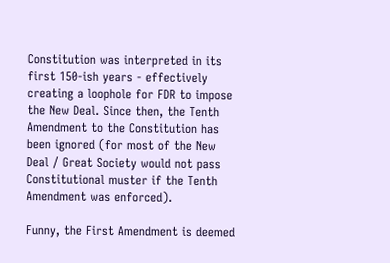Constitution was interpreted in its first 150-ish years - effectively creating a loophole for FDR to impose the New Deal. Since then, the Tenth Amendment to the Constitution has been ignored (for most of the New Deal / Great Society would not pass Constitutional muster if the Tenth Amendment was enforced).

Funny, the First Amendment is deemed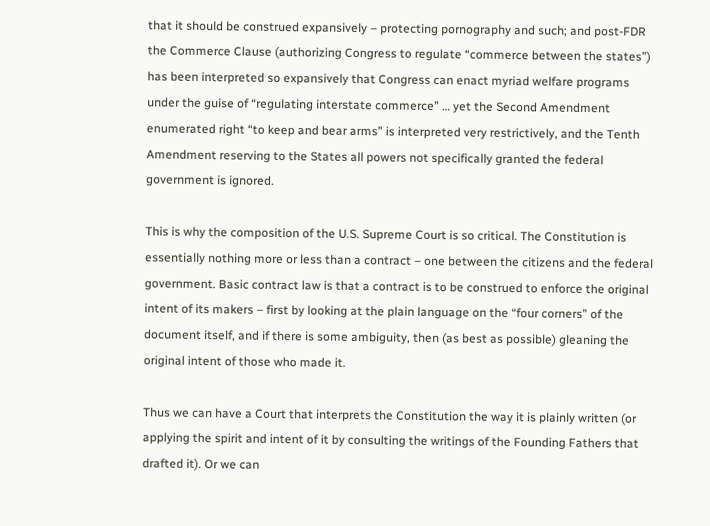that it should be construed expansively – protecting pornography and such; and post-FDR the Commerce Clause (authorizing Congress to regulate “commerce between the states”) has been interpreted so expansively that Congress can enact myriad welfare programs under the guise of “regulating interstate commerce” … yet the Second Amendment enumerated right “to keep and bear arms” is interpreted very restrictively, and the Tenth Amendment reserving to the States all powers not specifically granted the federal government is ignored.

This is why the composition of the U.S. Supreme Court is so critical. The Constitution is essentially nothing more or less than a contract – one between the citizens and the federal government. Basic contract law is that a contract is to be construed to enforce the original intent of its makers – first by looking at the plain language on the “four corners” of the document itself, and if there is some ambiguity, then (as best as possible) gleaning the original intent of those who made it.

Thus we can have a Court that interprets the Constitution the way it is plainly written (or applying the spirit and intent of it by consulting the writings of the Founding Fathers that drafted it). Or we can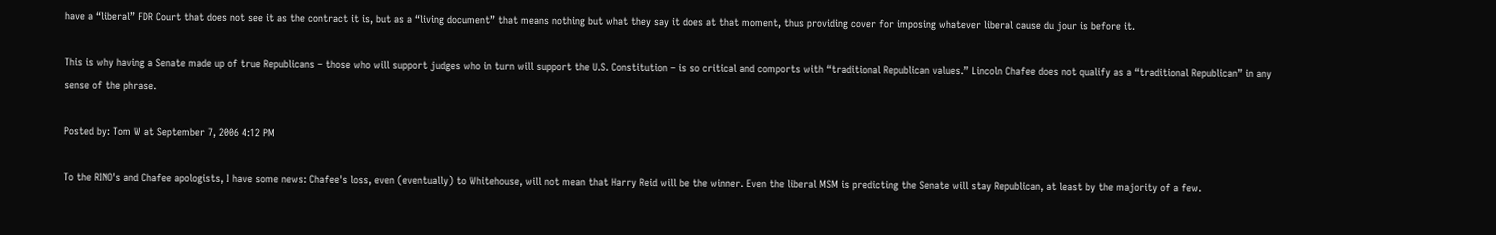have a “liberal” FDR Court that does not see it as the contract it is, but as a “living document” that means nothing but what they say it does at that moment, thus providing cover for imposing whatever liberal cause du jour is before it.

This is why having a Senate made up of true Republicans – those who will support judges who in turn will support the U.S. Constitution – is so critical and comports with “traditional Republican values.” Lincoln Chafee does not qualify as a “traditional Republican” in any sense of the phrase.

Posted by: Tom W at September 7, 2006 4:12 PM

To the RINO's and Chafee apologists, I have some news: Chafee's loss, even (eventually) to Whitehouse, will not mean that Harry Reid will be the winner. Even the liberal MSM is predicting the Senate will stay Republican, at least by the majority of a few.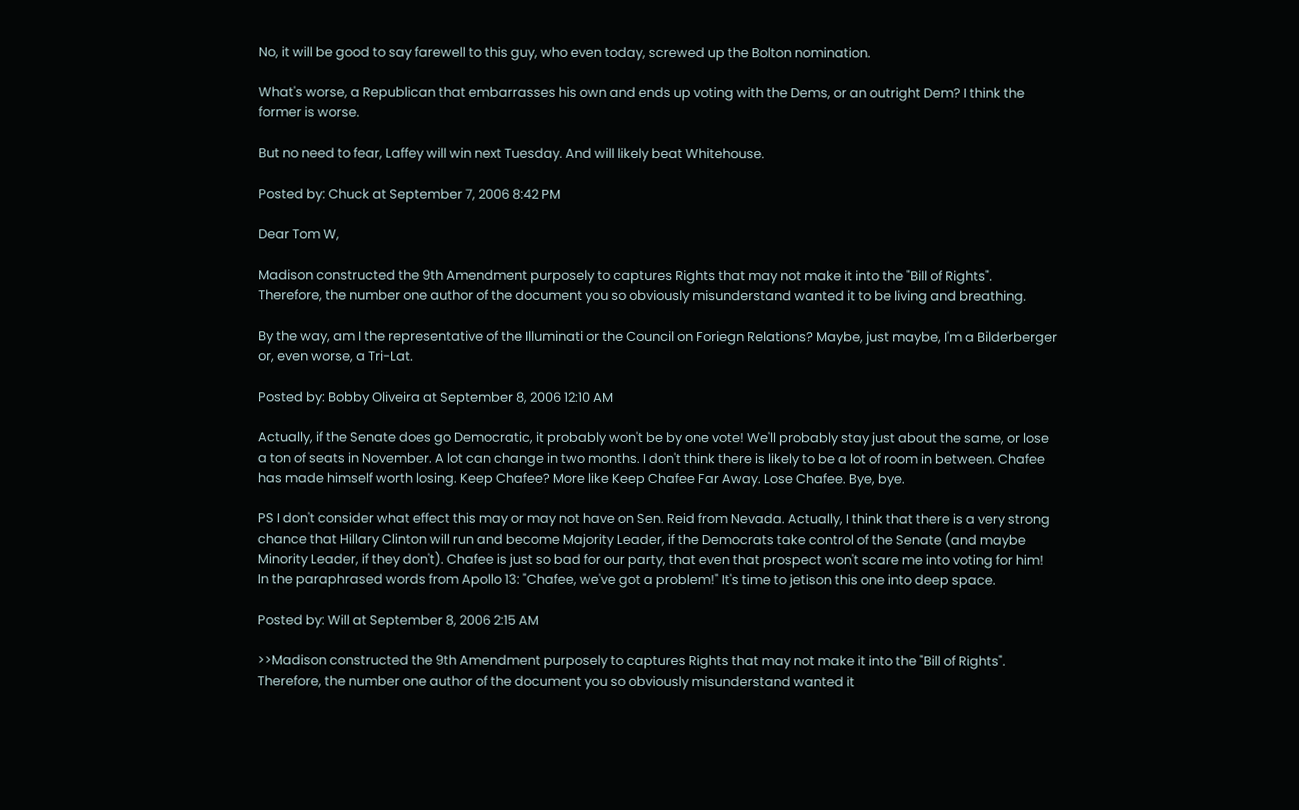No, it will be good to say farewell to this guy, who even today, screwed up the Bolton nomination.

What's worse, a Republican that embarrasses his own and ends up voting with the Dems, or an outright Dem? I think the former is worse.

But no need to fear, Laffey will win next Tuesday. And will likely beat Whitehouse.

Posted by: Chuck at September 7, 2006 8:42 PM

Dear Tom W,

Madison constructed the 9th Amendment purposely to captures Rights that may not make it into the "Bill of Rights". Therefore, the number one author of the document you so obviously misunderstand wanted it to be living and breathing.

By the way, am I the representative of the Illuminati or the Council on Foriegn Relations? Maybe, just maybe, I'm a Bilderberger or, even worse, a Tri-Lat.

Posted by: Bobby Oliveira at September 8, 2006 12:10 AM

Actually, if the Senate does go Democratic, it probably won't be by one vote! We'll probably stay just about the same, or lose a ton of seats in November. A lot can change in two months. I don't think there is likely to be a lot of room in between. Chafee has made himself worth losing. Keep Chafee? More like Keep Chafee Far Away. Lose Chafee. Bye, bye.

PS I don't consider what effect this may or may not have on Sen. Reid from Nevada. Actually, I think that there is a very strong chance that Hillary Clinton will run and become Majority Leader, if the Democrats take control of the Senate (and maybe Minority Leader, if they don't). Chafee is just so bad for our party, that even that prospect won't scare me into voting for him! In the paraphrased words from Apollo 13: "Chafee, we've got a problem!" It's time to jetison this one into deep space.

Posted by: Will at September 8, 2006 2:15 AM

>>Madison constructed the 9th Amendment purposely to captures Rights that may not make it into the "Bill of Rights". Therefore, the number one author of the document you so obviously misunderstand wanted it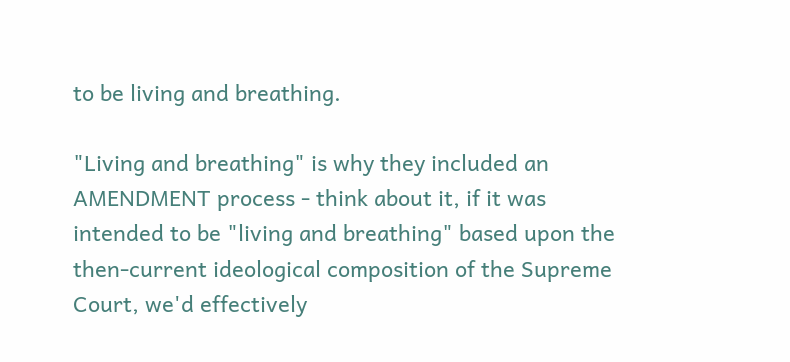to be living and breathing.

"Living and breathing" is why they included an AMENDMENT process - think about it, if it was intended to be "living and breathing" based upon the then-current ideological composition of the Supreme Court, we'd effectively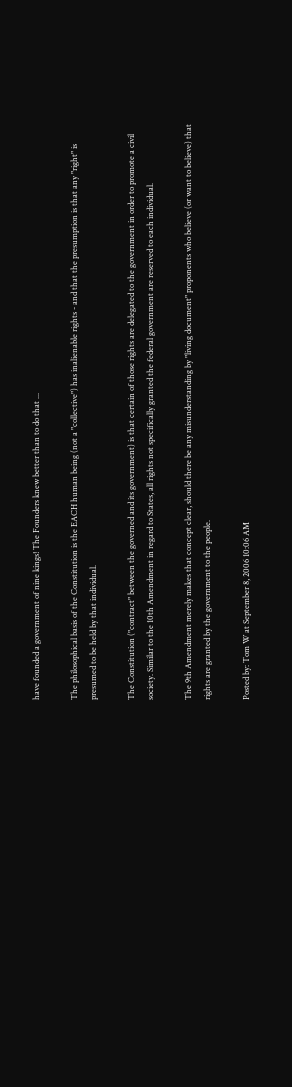have founded a government of nine kings! The Founders knew better than to do that ...

The philosophical basis of the Constitution is the EACH human being (not a "collective") has inalienable rights - and that the presumption is that any "right" is presumed to be held by that individual.

The Constitution ("contract" between the governed and its government) is that certain of those rights are delegated to the government in order to promote a civil society. Similar to the 10th Amendment in regard to States, all rights not specifically granted the federal government are reserved to each individual.

The 9th Amendment merely makes that concept clear, should there be any misunderstanding by "living document" proponents who believe (or want to believe) that rights are granted by the government to the people.

Posted by: Tom W at September 8, 2006 10:06 AM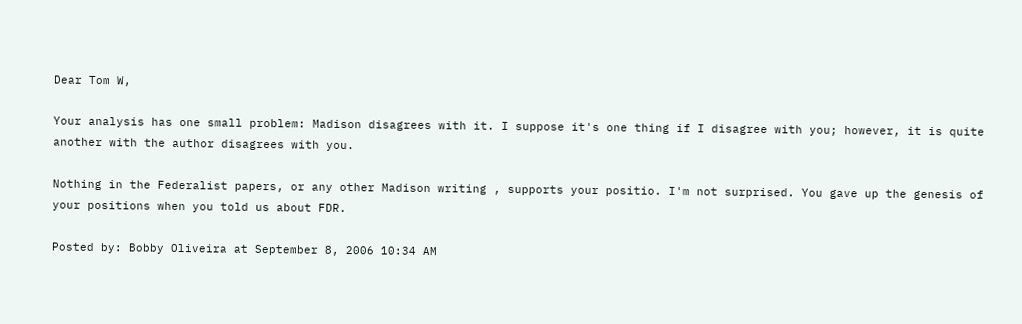Dear Tom W,

Your analysis has one small problem: Madison disagrees with it. I suppose it's one thing if I disagree with you; however, it is quite another with the author disagrees with you.

Nothing in the Federalist papers, or any other Madison writing , supports your positio. I'm not surprised. You gave up the genesis of your positions when you told us about FDR.

Posted by: Bobby Oliveira at September 8, 2006 10:34 AM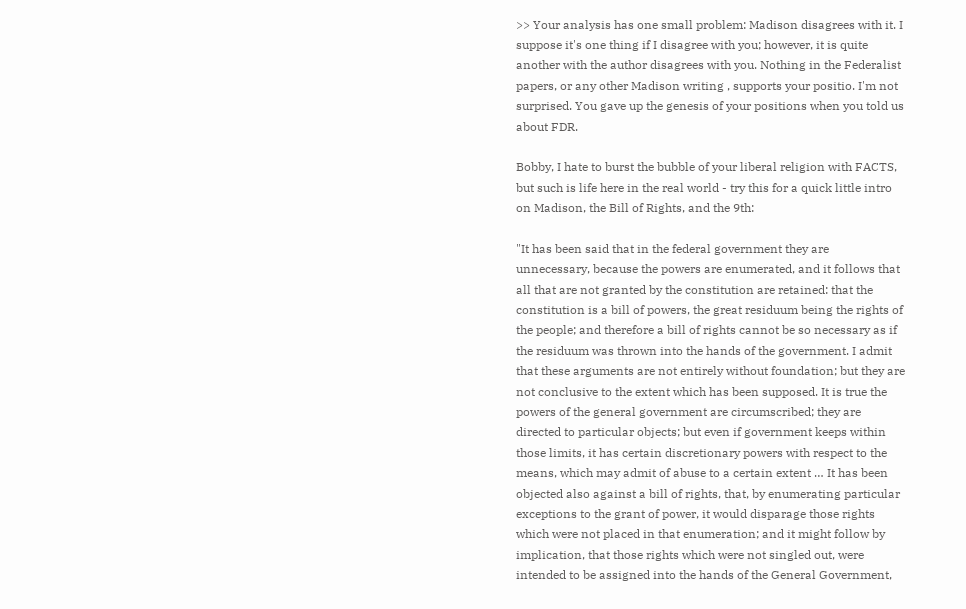>> Your analysis has one small problem: Madison disagrees with it. I suppose it's one thing if I disagree with you; however, it is quite another with the author disagrees with you. Nothing in the Federalist papers, or any other Madison writing , supports your positio. I'm not surprised. You gave up the genesis of your positions when you told us about FDR.

Bobby, I hate to burst the bubble of your liberal religion with FACTS, but such is life here in the real world - try this for a quick little intro on Madison, the Bill of Rights, and the 9th:

"It has been said that in the federal government they are unnecessary, because the powers are enumerated, and it follows that all that are not granted by the constitution are retained: that the constitution is a bill of powers, the great residuum being the rights of the people; and therefore a bill of rights cannot be so necessary as if the residuum was thrown into the hands of the government. I admit that these arguments are not entirely without foundation; but they are not conclusive to the extent which has been supposed. It is true the powers of the general government are circumscribed; they are directed to particular objects; but even if government keeps within those limits, it has certain discretionary powers with respect to the means, which may admit of abuse to a certain extent … It has been objected also against a bill of rights, that, by enumerating particular exceptions to the grant of power, it would disparage those rights which were not placed in that enumeration; and it might follow by implication, that those rights which were not singled out, were intended to be assigned into the hands of the General Government,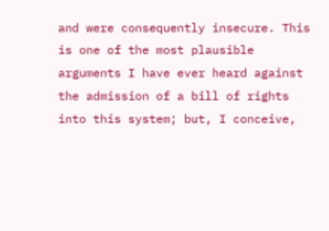and were consequently insecure. This is one of the most plausible arguments I have ever heard against the admission of a bill of rights into this system; but, I conceive,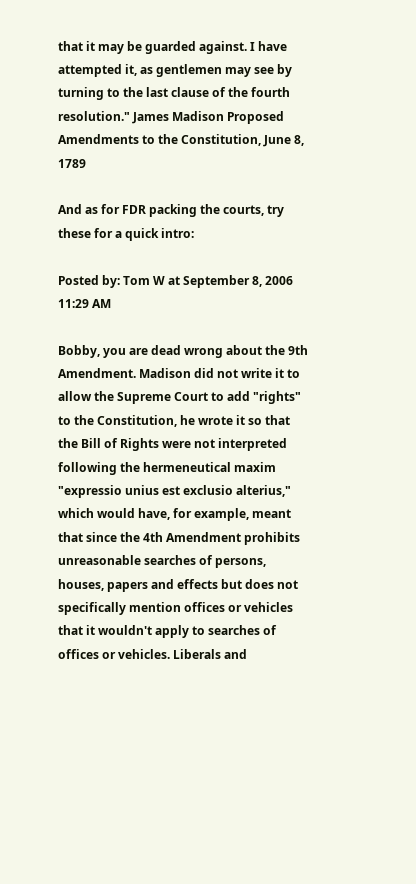that it may be guarded against. I have attempted it, as gentlemen may see by turning to the last clause of the fourth resolution." James Madison Proposed Amendments to the Constitution, June 8, 1789

And as for FDR packing the courts, try these for a quick intro:

Posted by: Tom W at September 8, 2006 11:29 AM

Bobby, you are dead wrong about the 9th Amendment. Madison did not write it to allow the Supreme Court to add "rights" to the Constitution, he wrote it so that the Bill of Rights were not interpreted following the hermeneutical maxim "expressio unius est exclusio alterius," which would have, for example, meant that since the 4th Amendment prohibits unreasonable searches of persons, houses, papers and effects but does not specifically mention offices or vehicles that it wouldn't apply to searches of offices or vehicles. Liberals and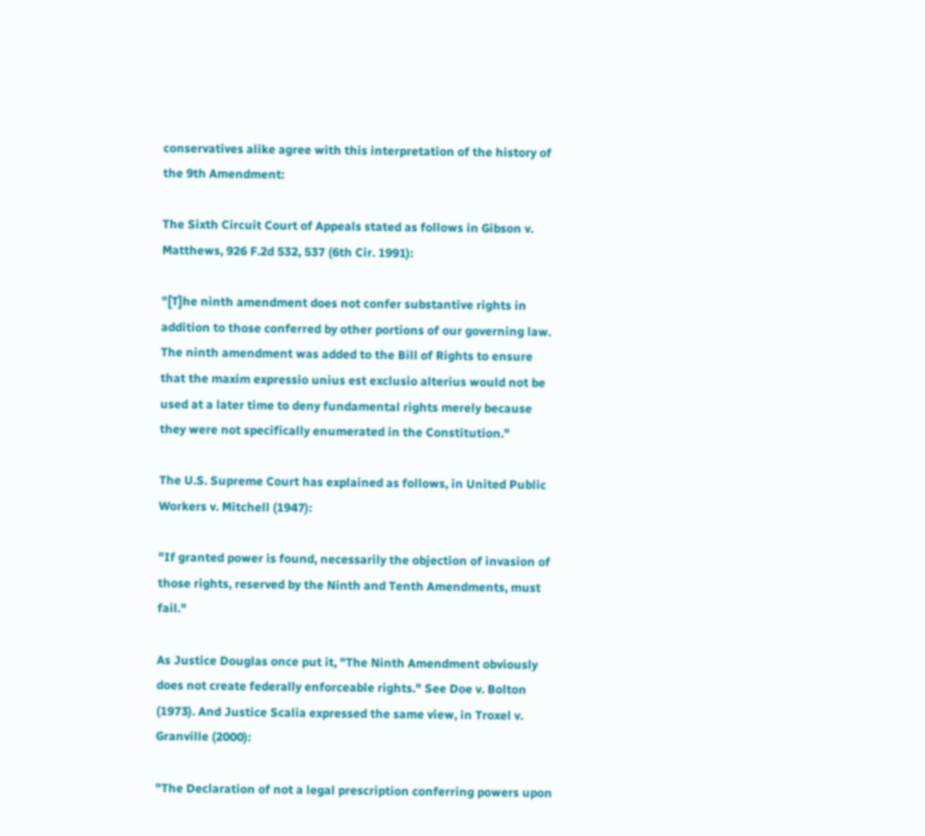conservatives alike agree with this interpretation of the history of the 9th Amendment:

The Sixth Circuit Court of Appeals stated as follows in Gibson v. Matthews, 926 F.2d 532, 537 (6th Cir. 1991):

"[T]he ninth amendment does not confer substantive rights in addition to those conferred by other portions of our governing law. The ninth amendment was added to the Bill of Rights to ensure that the maxim expressio unius est exclusio alterius would not be used at a later time to deny fundamental rights merely because they were not specifically enumerated in the Constitution."

The U.S. Supreme Court has explained as follows, in United Public Workers v. Mitchell (1947):

"If granted power is found, necessarily the objection of invasion of those rights, reserved by the Ninth and Tenth Amendments, must fail."

As Justice Douglas once put it, "The Ninth Amendment obviously does not create federally enforceable rights." See Doe v. Bolton (1973). And Justice Scalia expressed the same view, in Troxel v. Granville (2000):

"The Declaration of not a legal prescription conferring powers upon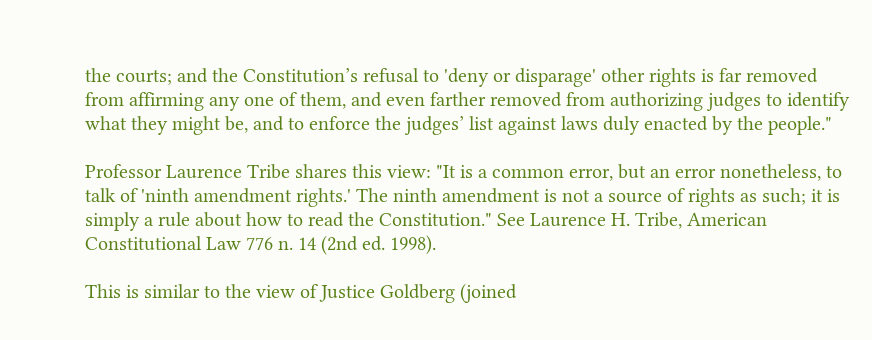the courts; and the Constitution’s refusal to 'deny or disparage' other rights is far removed from affirming any one of them, and even farther removed from authorizing judges to identify what they might be, and to enforce the judges’ list against laws duly enacted by the people."

Professor Laurence Tribe shares this view: "It is a common error, but an error nonetheless, to talk of 'ninth amendment rights.' The ninth amendment is not a source of rights as such; it is simply a rule about how to read the Constitution." See Laurence H. Tribe, American Constitutional Law 776 n. 14 (2nd ed. 1998).

This is similar to the view of Justice Goldberg (joined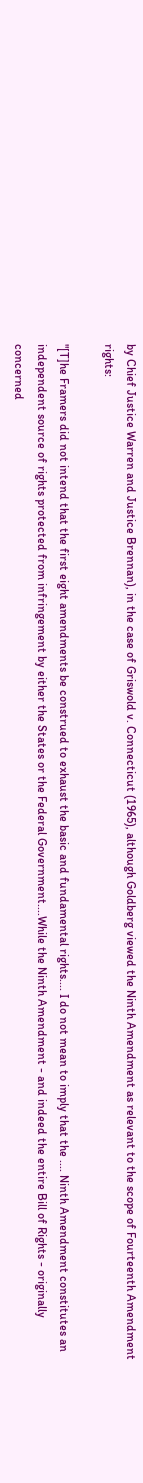by Chief Justice Warren and Justice Brennan), in the case of Griswold v. Connecticut (1965), although Goldberg viewed the Ninth Amendment as relevant to the scope of Fourteenth Amendment rights:

"[T]he Framers did not intend that the first eight amendments be construed to exhaust the basic and fundamental rights.... I do not mean to imply that the .... Ninth Amendment constitutes an independent source of rights protected from infringement by either the States or the Federal Government....While the Ninth Amendment - and indeed the entire Bill of Rights - originally concerned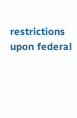restrictions upon federal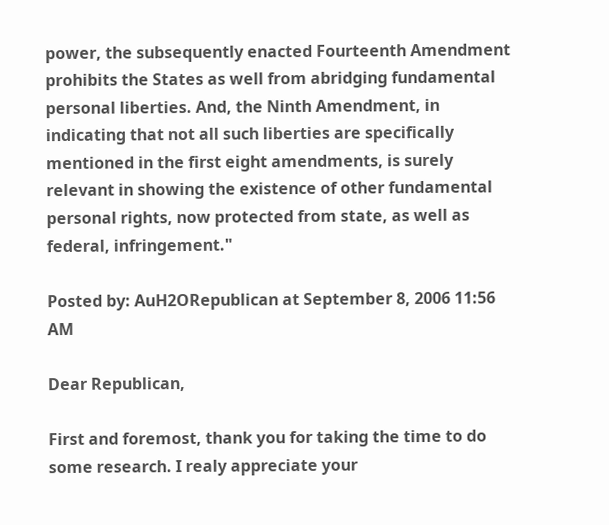power, the subsequently enacted Fourteenth Amendment prohibits the States as well from abridging fundamental personal liberties. And, the Ninth Amendment, in indicating that not all such liberties are specifically mentioned in the first eight amendments, is surely relevant in showing the existence of other fundamental personal rights, now protected from state, as well as federal, infringement."

Posted by: AuH2ORepublican at September 8, 2006 11:56 AM

Dear Republican,

First and foremost, thank you for taking the time to do some research. I realy appreciate your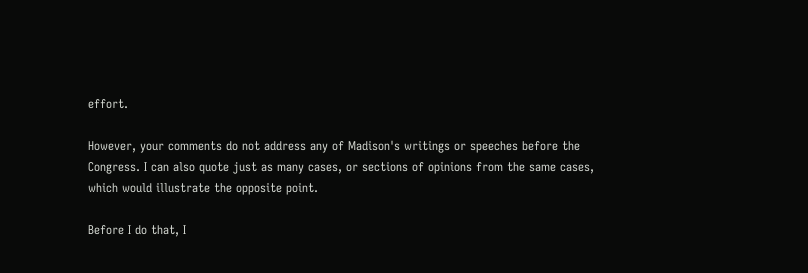effort.

However, your comments do not address any of Madison's writings or speeches before the Congress. I can also quote just as many cases, or sections of opinions from the same cases, which would illustrate the opposite point.

Before I do that, I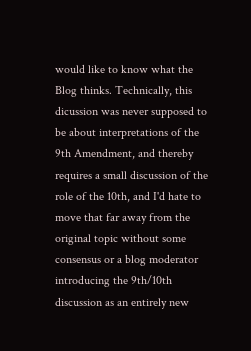would like to know what the Blog thinks. Technically, this dicussion was never supposed to be about interpretations of the 9th Amendment, and thereby requires a small discussion of the role of the 10th, and I'd hate to move that far away from the original topic without some consensus or a blog moderator introducing the 9th/10th discussion as an entirely new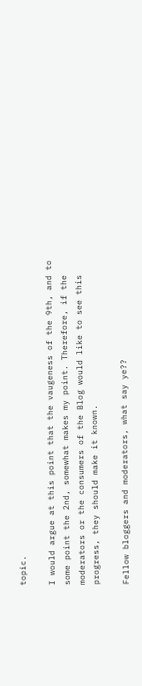topic.

I would argue at this point that the vaugeness of the 9th, and to some point the 2nd, somewhat makes my point. Therefore, if the moderators or the consumers of the Blog would like to see this progress, they should make it known.

Fellow bloggers and moderators, what say ye??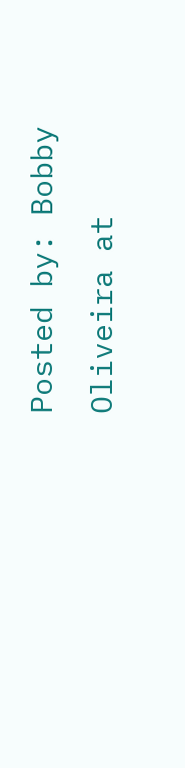Posted by: Bobby Oliveira at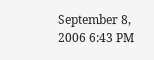September 8, 2006 6:43 PM